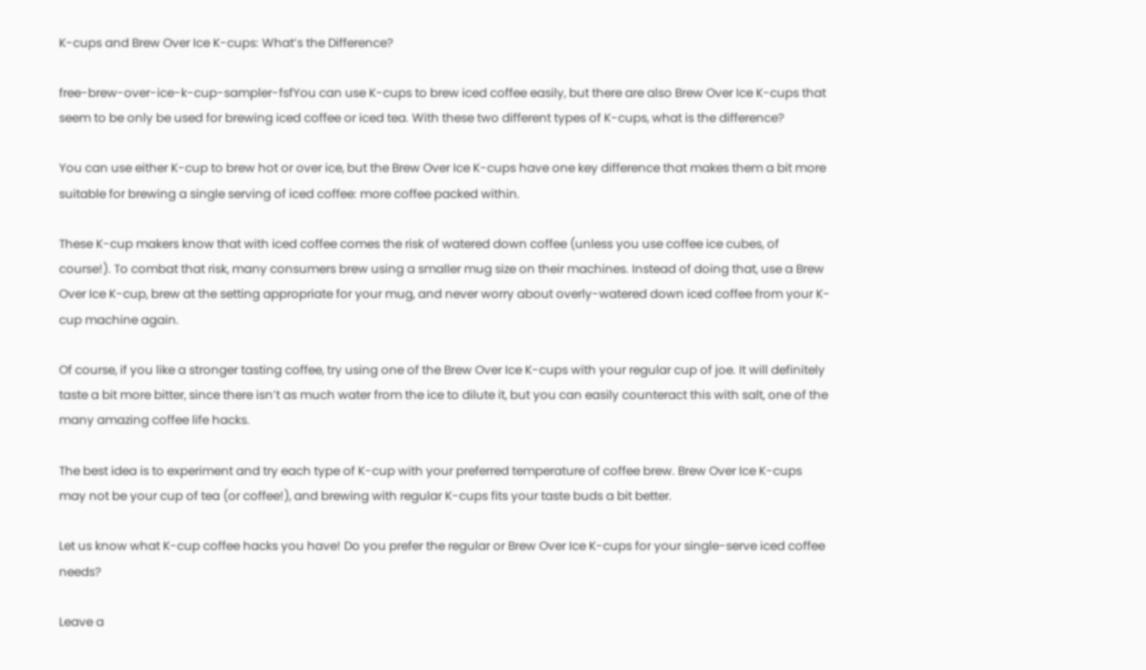K-cups and Brew Over Ice K-cups: What’s the Difference?

free-brew-over-ice-k-cup-sampler-fsfYou can use K-cups to brew iced coffee easily, but there are also Brew Over Ice K-cups that seem to be only be used for brewing iced coffee or iced tea. With these two different types of K-cups, what is the difference?

You can use either K-cup to brew hot or over ice, but the Brew Over Ice K-cups have one key difference that makes them a bit more suitable for brewing a single serving of iced coffee: more coffee packed within.

These K-cup makers know that with iced coffee comes the risk of watered down coffee (unless you use coffee ice cubes, of course!). To combat that risk, many consumers brew using a smaller mug size on their machines. Instead of doing that, use a Brew Over Ice K-cup, brew at the setting appropriate for your mug, and never worry about overly-watered down iced coffee from your K-cup machine again.

Of course, if you like a stronger tasting coffee, try using one of the Brew Over Ice K-cups with your regular cup of joe. It will definitely taste a bit more bitter, since there isn’t as much water from the ice to dilute it, but you can easily counteract this with salt, one of the many amazing coffee life hacks.

The best idea is to experiment and try each type of K-cup with your preferred temperature of coffee brew. Brew Over Ice K-cups may not be your cup of tea (or coffee!), and brewing with regular K-cups fits your taste buds a bit better.

Let us know what K-cup coffee hacks you have! Do you prefer the regular or Brew Over Ice K-cups for your single-serve iced coffee needs?

Leave a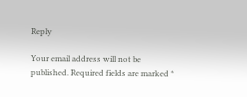Reply

Your email address will not be published. Required fields are marked *